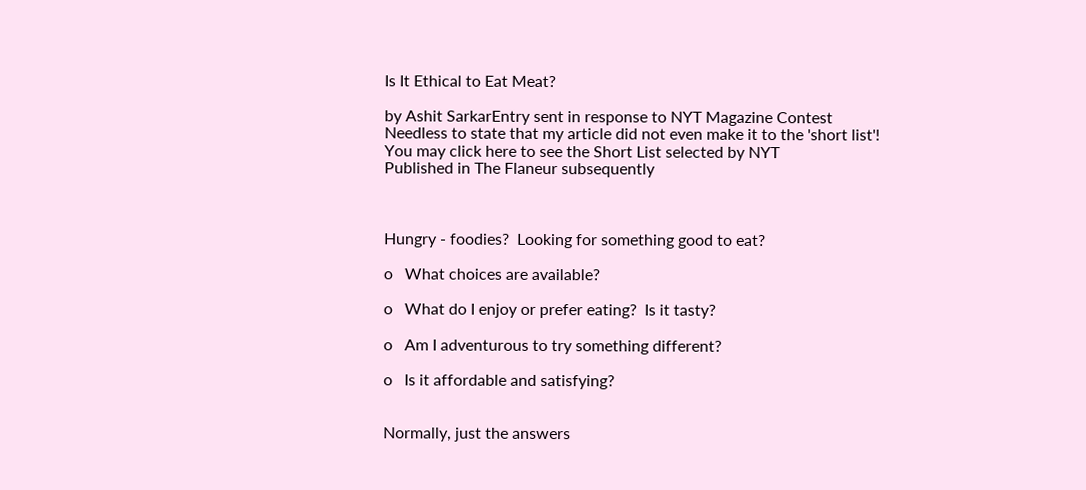Is It Ethical to Eat Meat?

by Ashit SarkarEntry sent in response to NYT Magazine Contest
Needless to state that my article did not even make it to the 'short list'!
You may click here to see the Short List selected by NYT
Published in The Flaneur subsequently



Hungry - foodies?  Looking for something good to eat?

o   What choices are available?

o   What do I enjoy or prefer eating?  Is it tasty?

o   Am I adventurous to try something different?

o   Is it affordable and satisfying?


Normally, just the answers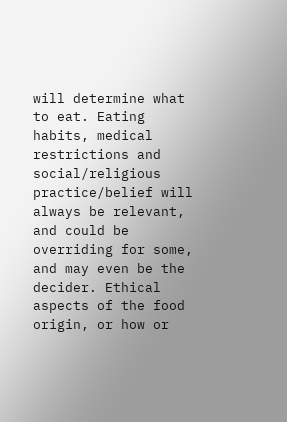will determine what to eat. Eating habits, medical restrictions and social/religious practice/belief will always be relevant, and could be overriding for some, and may even be the decider. Ethical aspects of the food origin, or how or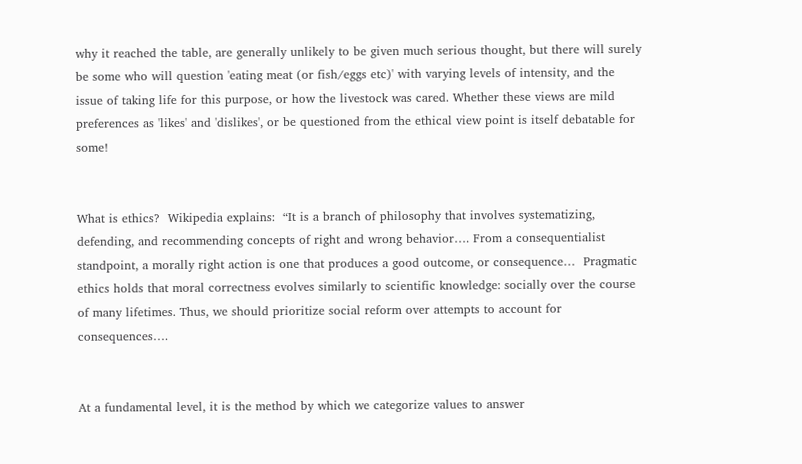why it reached the table, are generally unlikely to be given much serious thought, but there will surely be some who will question 'eating meat (or fish/eggs etc)' with varying levels of intensity, and the issue of taking life for this purpose, or how the livestock was cared. Whether these views are mild preferences as 'likes' and 'dislikes', or be questioned from the ethical view point is itself debatable for some!


What is ethics?  Wikipedia explains:  “It is a branch of philosophy that involves systematizing, defending, and recommending concepts of right and wrong behavior…. From a consequentialist standpoint, a morally right action is one that produces a good outcome, or consequence…  Pragmatic ethics holds that moral correctness evolves similarly to scientific knowledge: socially over the course of many lifetimes. Thus, we should prioritize social reform over attempts to account for consequences….


At a fundamental level, it is the method by which we categorize values to answer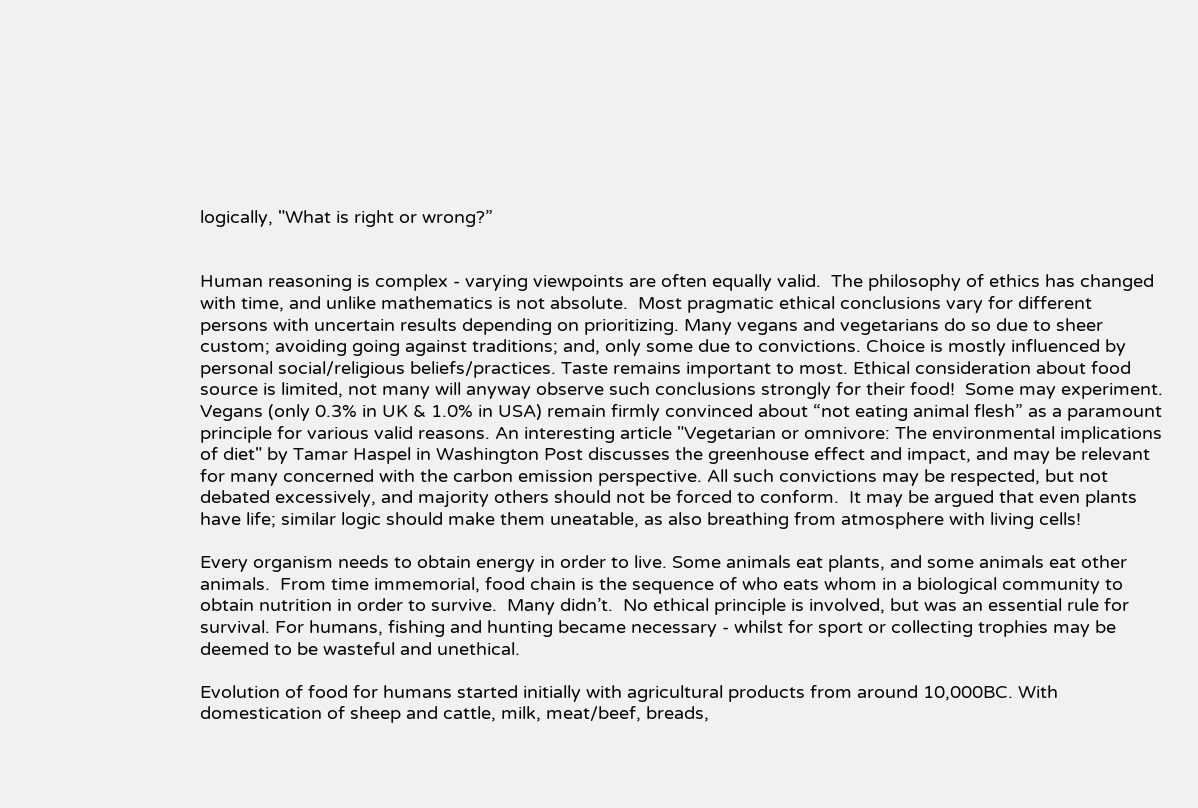logically, "What is right or wrong?”


Human reasoning is complex - varying viewpoints are often equally valid.  The philosophy of ethics has changed with time, and unlike mathematics is not absolute.  Most pragmatic ethical conclusions vary for different persons with uncertain results depending on prioritizing. Many vegans and vegetarians do so due to sheer custom; avoiding going against traditions; and, only some due to convictions. Choice is mostly influenced by personal social/religious beliefs/practices. Taste remains important to most. Ethical consideration about food source is limited, not many will anyway observe such conclusions strongly for their food!  Some may experiment. Vegans (only 0.3% in UK & 1.0% in USA) remain firmly convinced about “not eating animal flesh” as a paramount principle for various valid reasons. An interesting article "Vegetarian or omnivore: The environmental implications of diet" by Tamar Haspel in Washington Post discusses the greenhouse effect and impact, and may be relevant for many concerned with the carbon emission perspective. All such convictions may be respected, but not debated excessively, and majority others should not be forced to conform.  It may be argued that even plants have life; similar logic should make them uneatable, as also breathing from atmosphere with living cells!

Every organism needs to obtain energy in order to live. Some animals eat plants, and some animals eat other animals.  From time immemorial, food chain is the sequence of who eats whom in a biological community to obtain nutrition in order to survive.  Many didn’t.  No ethical principle is involved, but was an essential rule for survival. For humans, fishing and hunting became necessary - whilst for sport or collecting trophies may be deemed to be wasteful and unethical.

Evolution of food for humans started initially with agricultural products from around 10,000BC. With domestication of sheep and cattle, milk, meat/beef, breads,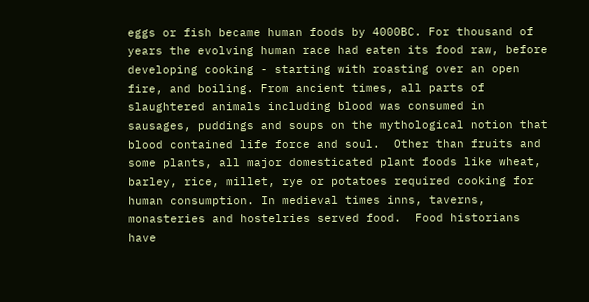eggs or fish became human foods by 4000BC. For thousand of years the evolving human race had eaten its food raw, before developing cooking - starting with roasting over an open fire, and boiling. From ancient times, all parts of slaughtered animals including blood was consumed in sausages, puddings and soups on the mythological notion that blood contained life force and soul.  Other than fruits and some plants, all major domesticated plant foods like wheat, barley, rice, millet, rye or potatoes required cooking for human consumption. In medieval times inns, taverns, monasteries and hostelries served food.  Food historians have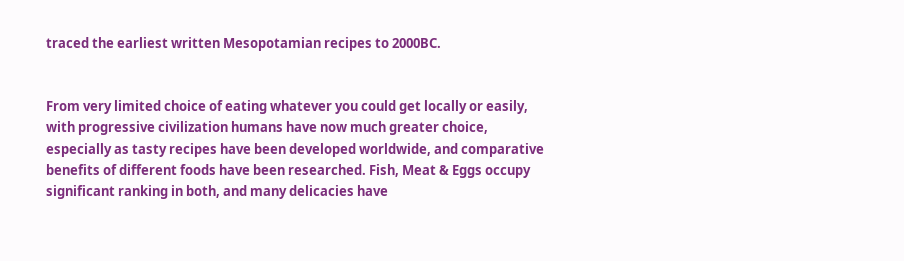traced the earliest written Mesopotamian recipes to 2000BC.


From very limited choice of eating whatever you could get locally or easily, with progressive civilization humans have now much greater choice, especially as tasty recipes have been developed worldwide, and comparative benefits of different foods have been researched. Fish, Meat & Eggs occupy significant ranking in both, and many delicacies have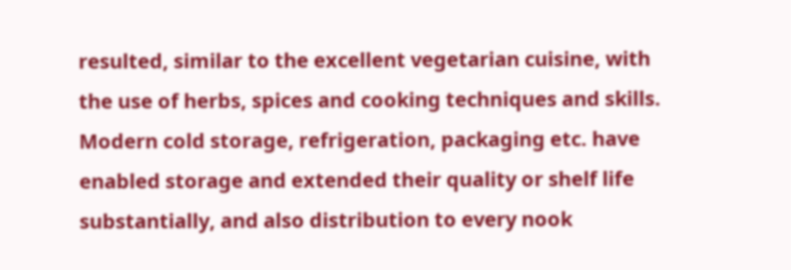resulted, similar to the excellent vegetarian cuisine, with the use of herbs, spices and cooking techniques and skills. Modern cold storage, refrigeration, packaging etc. have enabled storage and extended their quality or shelf life substantially, and also distribution to every nook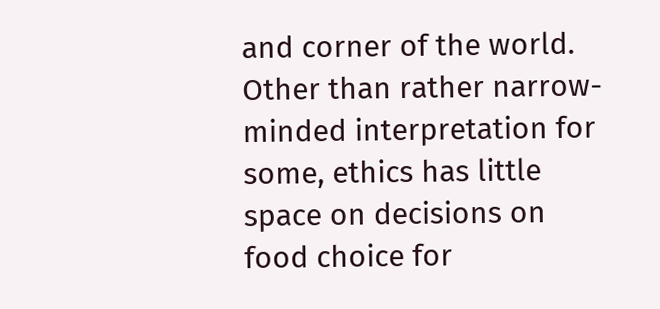and corner of the world. Other than rather narrow-minded interpretation for some, ethics has little space on decisions on food choice for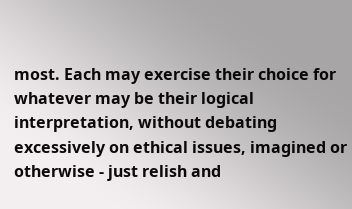most. Each may exercise their choice for whatever may be their logical interpretation, without debating excessively on ethical issues, imagined or otherwise - just relish and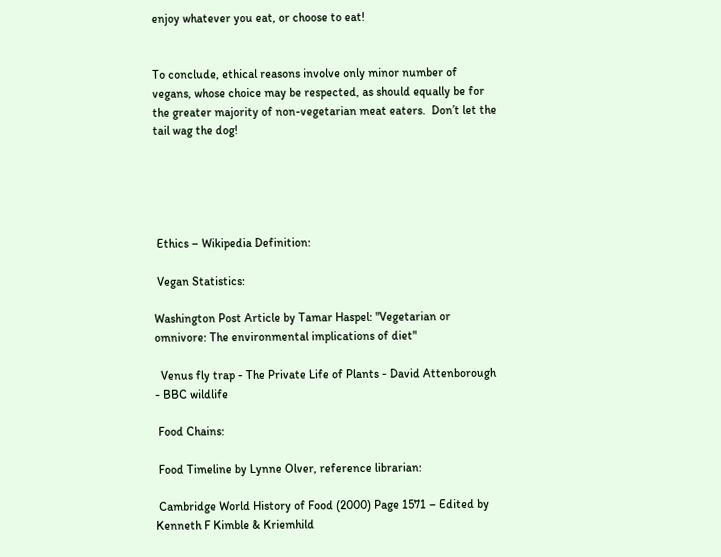enjoy whatever you eat, or choose to eat!


To conclude, ethical reasons involve only minor number of vegans, whose choice may be respected, as should equally be for the greater majority of non-vegetarian meat eaters.  Don’t let the tail wag the dog!





 Ethics – Wikipedia Definition:

 Vegan Statistics:

Washington Post Article by Tamar Haspel: "Vegetarian or omnivore: The environmental implications of diet"

  Venus fly trap - The Private Life of Plants - David Attenborough - BBC wildlife

 Food Chains:

 Food Timeline by Lynne Olver, reference librarian:

 Cambridge World History of Food (2000) Page 1571 – Edited by Kenneth F Kimble & Kriemhild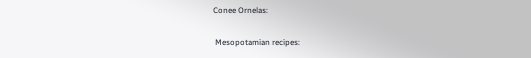Conee Ornelas:

 Mesopotamian recipes: